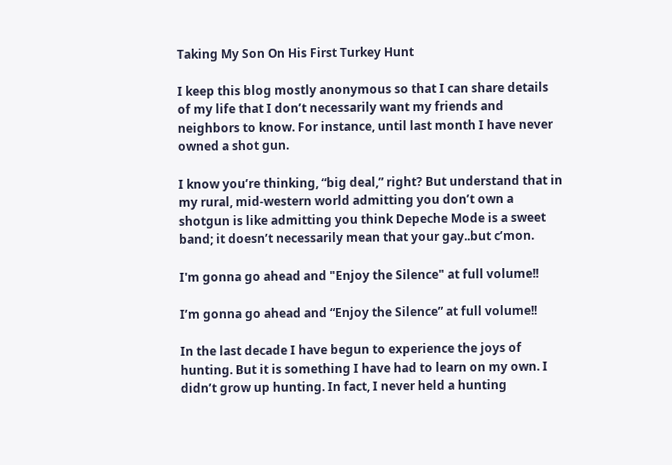Taking My Son On His First Turkey Hunt

I keep this blog mostly anonymous so that I can share details of my life that I don’t necessarily want my friends and neighbors to know. For instance, until last month I have never owned a shot gun.

I know you’re thinking, “big deal,” right? But understand that in my rural, mid-western world admitting you don’t own a shotgun is like admitting you think Depeche Mode is a sweet band; it doesn’t necessarily mean that your gay..but c’mon.

I'm gonna go ahead and "Enjoy the Silence" at full volume!!

I’m gonna go ahead and “Enjoy the Silence” at full volume!!

In the last decade I have begun to experience the joys of hunting. But it is something I have had to learn on my own. I didn’t grow up hunting. In fact, I never held a hunting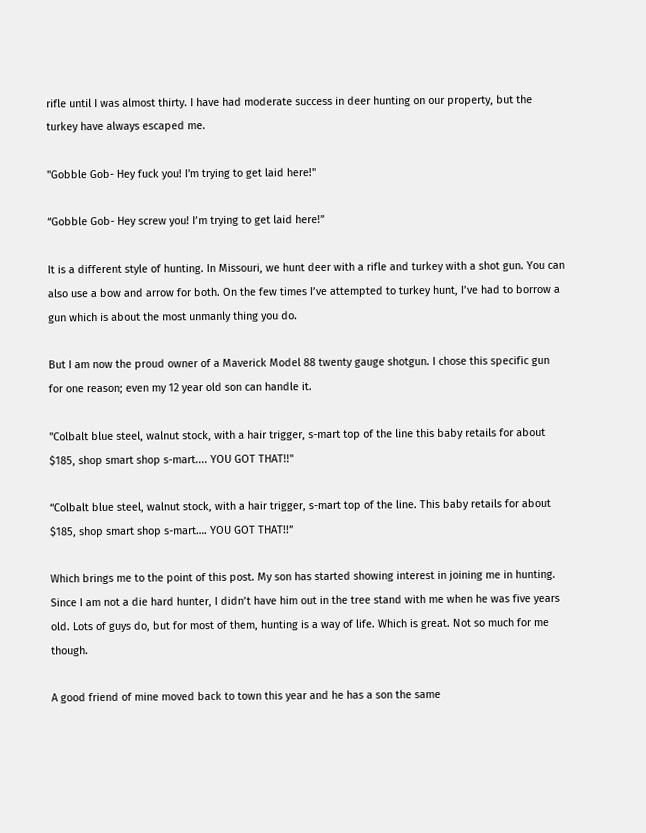rifle until I was almost thirty. I have had moderate success in deer hunting on our property, but the turkey have always escaped me.

"Gobble Gob- Hey fuck you! I'm trying to get laid here!"

“Gobble Gob- Hey screw you! I’m trying to get laid here!”

It is a different style of hunting. In Missouri, we hunt deer with a rifle and turkey with a shot gun. You can also use a bow and arrow for both. On the few times I’ve attempted to turkey hunt, I’ve had to borrow a gun which is about the most unmanly thing you do.

But I am now the proud owner of a Maverick Model 88 twenty gauge shotgun. I chose this specific gun for one reason; even my 12 year old son can handle it.

"Colbalt blue steel, walnut stock, with a hair trigger, s-mart top of the line this baby retails for about $185, shop smart shop s-mart.... YOU GOT THAT!!"

“Colbalt blue steel, walnut stock, with a hair trigger, s-mart top of the line. This baby retails for about $185, shop smart shop s-mart…. YOU GOT THAT!!”

Which brings me to the point of this post. My son has started showing interest in joining me in hunting. Since I am not a die hard hunter, I didn’t have him out in the tree stand with me when he was five years old. Lots of guys do, but for most of them, hunting is a way of life. Which is great. Not so much for me though.

A good friend of mine moved back to town this year and he has a son the same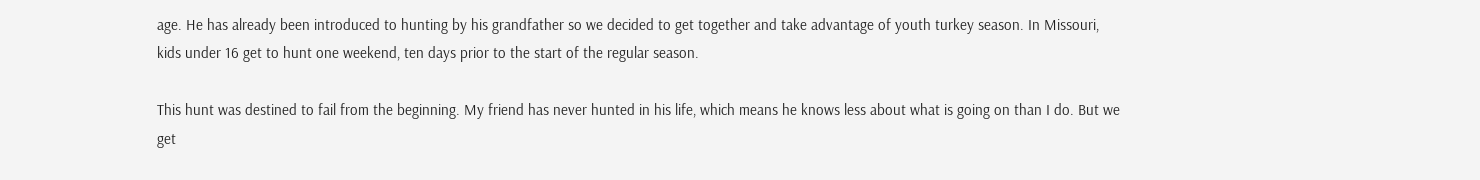age. He has already been introduced to hunting by his grandfather so we decided to get together and take advantage of youth turkey season. In Missouri, kids under 16 get to hunt one weekend, ten days prior to the start of the regular season.

This hunt was destined to fail from the beginning. My friend has never hunted in his life, which means he knows less about what is going on than I do. But we get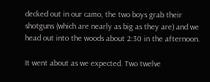decked out in our camo, the two boys grab their shotguns (which are nearly as big as they are) and we head out into the woods about 2:30 in the afternoon.

It went about as we expected. Two twelve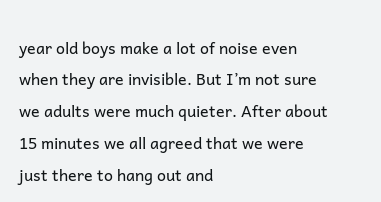year old boys make a lot of noise even when they are invisible. But I’m not sure we adults were much quieter. After about 15 minutes we all agreed that we were just there to hang out and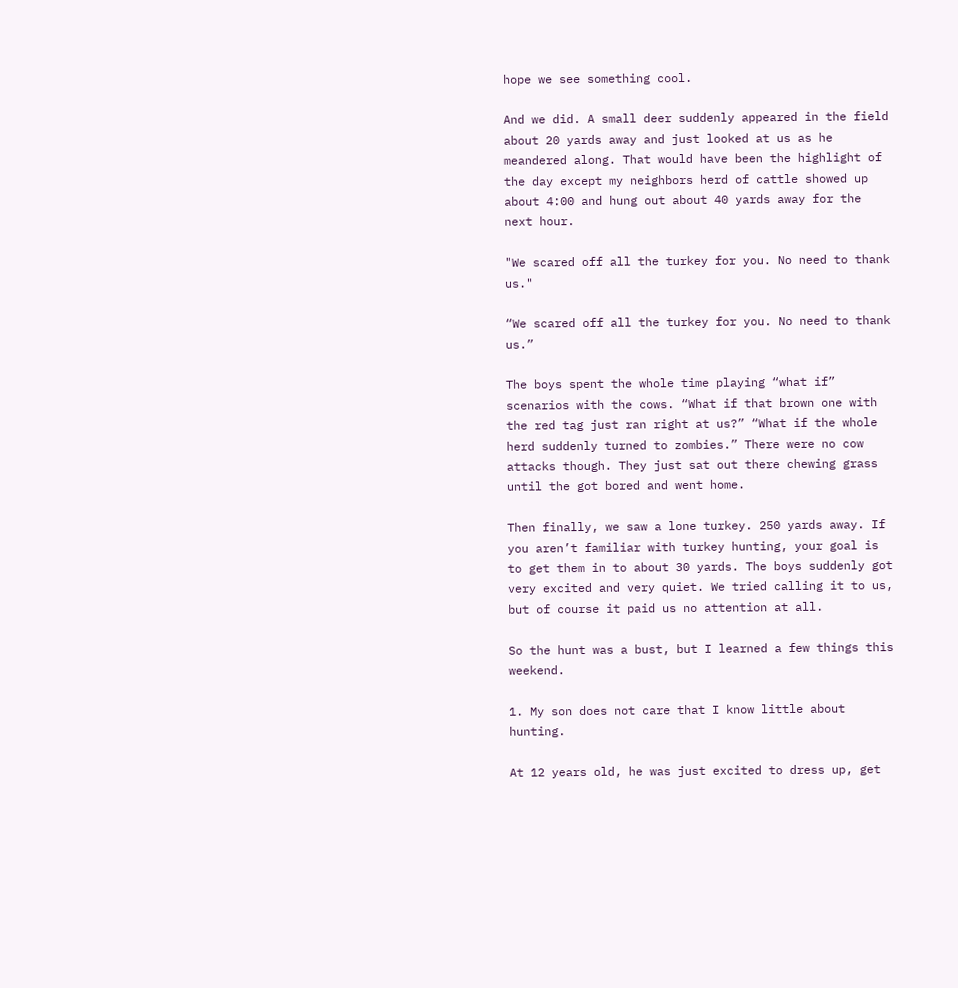hope we see something cool.

And we did. A small deer suddenly appeared in the field about 20 yards away and just looked at us as he meandered along. That would have been the highlight of the day except my neighbors herd of cattle showed up about 4:00 and hung out about 40 yards away for the next hour.

"We scared off all the turkey for you. No need to thank us."

“We scared off all the turkey for you. No need to thank us.”

The boys spent the whole time playing “what if” scenarios with the cows. “What if that brown one with the red tag just ran right at us?” “What if the whole herd suddenly turned to zombies.” There were no cow attacks though. They just sat out there chewing grass until the got bored and went home.

Then finally, we saw a lone turkey. 250 yards away. If you aren’t familiar with turkey hunting, your goal is to get them in to about 30 yards. The boys suddenly got very excited and very quiet. We tried calling it to us, but of course it paid us no attention at all.

So the hunt was a bust, but I learned a few things this weekend.

1. My son does not care that I know little about hunting.

At 12 years old, he was just excited to dress up, get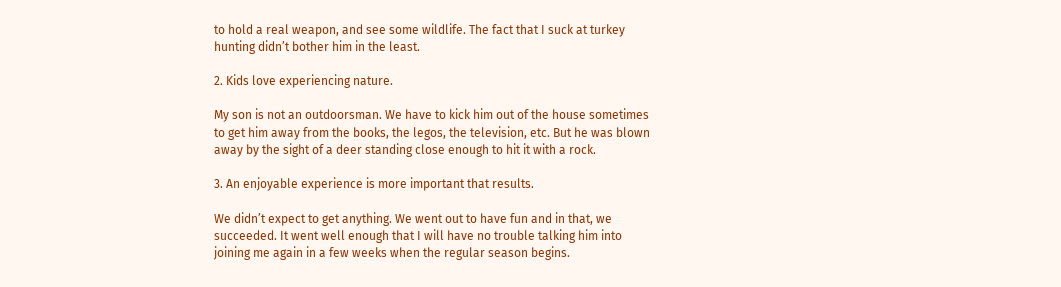to hold a real weapon, and see some wildlife. The fact that I suck at turkey hunting didn’t bother him in the least.

2. Kids love experiencing nature.

My son is not an outdoorsman. We have to kick him out of the house sometimes to get him away from the books, the legos, the television, etc. But he was blown away by the sight of a deer standing close enough to hit it with a rock.

3. An enjoyable experience is more important that results.

We didn’t expect to get anything. We went out to have fun and in that, we succeeded. It went well enough that I will have no trouble talking him into joining me again in a few weeks when the regular season begins.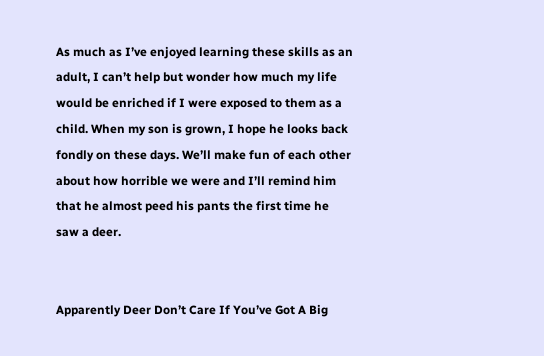As much as I’ve enjoyed learning these skills as an adult, I can’t help but wonder how much my life would be enriched if I were exposed to them as a child. When my son is grown, I hope he looks back fondly on these days. We’ll make fun of each other about how horrible we were and I’ll remind him that he almost peed his pants the first time he saw a deer.


Apparently Deer Don’t Care If You’ve Got A Big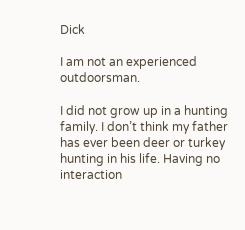Dick

I am not an experienced outdoorsman.

I did not grow up in a hunting family. I don’t think my father has ever been deer or turkey hunting in his life. Having no interaction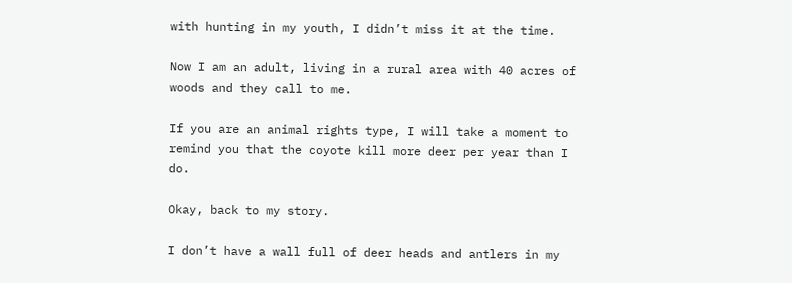with hunting in my youth, I didn’t miss it at the time.

Now I am an adult, living in a rural area with 40 acres of woods and they call to me.

If you are an animal rights type, I will take a moment to remind you that the coyote kill more deer per year than I do.

Okay, back to my story.

I don’t have a wall full of deer heads and antlers in my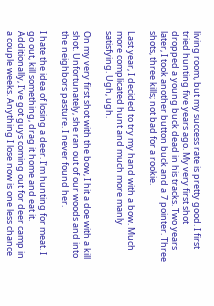living room, but my success rate is pretty good. I first tried hunting five years ago. My very first shot dropped a young buck dead in his tracks. Two years later, I took another button buck and a 7 pointer. Three shots, three kills; not bad for a rookie.

Last year, I decided to try my hand with a bow. Much more complicated hunt and much more manly satisfying. Ugh, ugh.

On my very first shot with the bow, I hit a doe with a kill shot. Unfortunately, she ran out of our woods and into the neighbors pasture. I never found her.

I hate the idea of losing a deer. I’m hunting for meat. I go out, kill something, drag it home and eat it. Additionally, I’ve got guys coming out for deer camp in a couple weeks. Anything I lose now is one less chance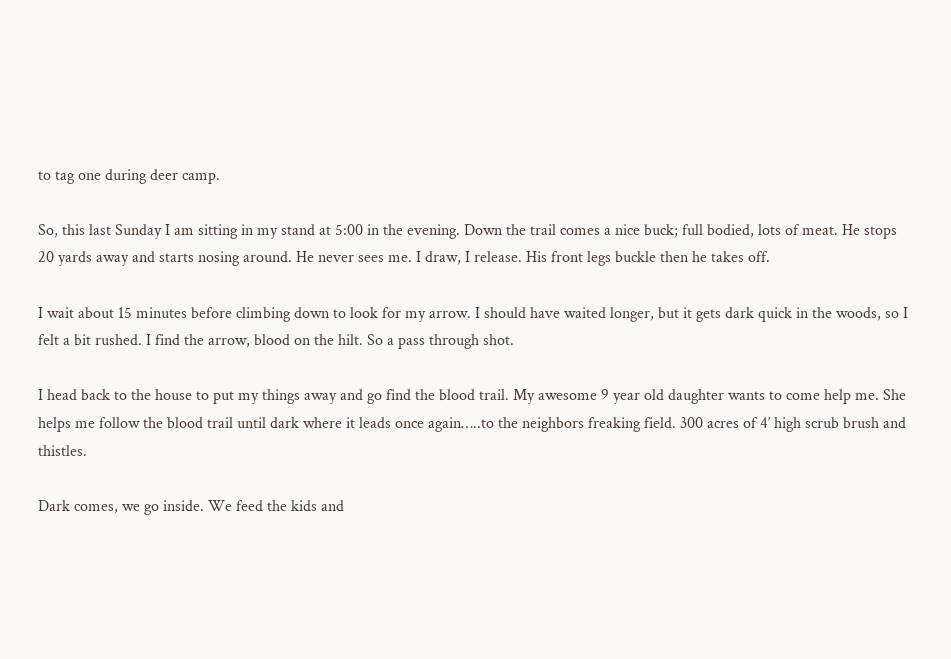to tag one during deer camp.

So, this last Sunday I am sitting in my stand at 5:00 in the evening. Down the trail comes a nice buck; full bodied, lots of meat. He stops 20 yards away and starts nosing around. He never sees me. I draw, I release. His front legs buckle then he takes off.

I wait about 15 minutes before climbing down to look for my arrow. I should have waited longer, but it gets dark quick in the woods, so I felt a bit rushed. I find the arrow, blood on the hilt. So a pass through shot.

I head back to the house to put my things away and go find the blood trail. My awesome 9 year old daughter wants to come help me. She helps me follow the blood trail until dark where it leads once again…..to the neighbors freaking field. 300 acres of 4′ high scrub brush and thistles.

Dark comes, we go inside. We feed the kids and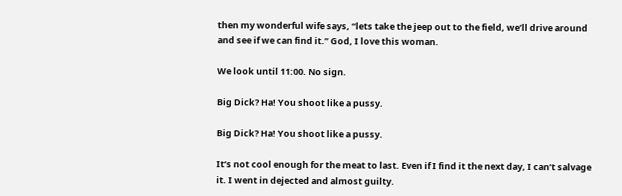then my wonderful wife says, “lets take the jeep out to the field, we’ll drive around and see if we can find it.” God, I love this woman.

We look until 11:00. No sign.

Big Dick? Ha! You shoot like a pussy.

Big Dick? Ha! You shoot like a pussy.

It’s not cool enough for the meat to last. Even if I find it the next day, I can’t salvage it. I went in dejected and almost guilty.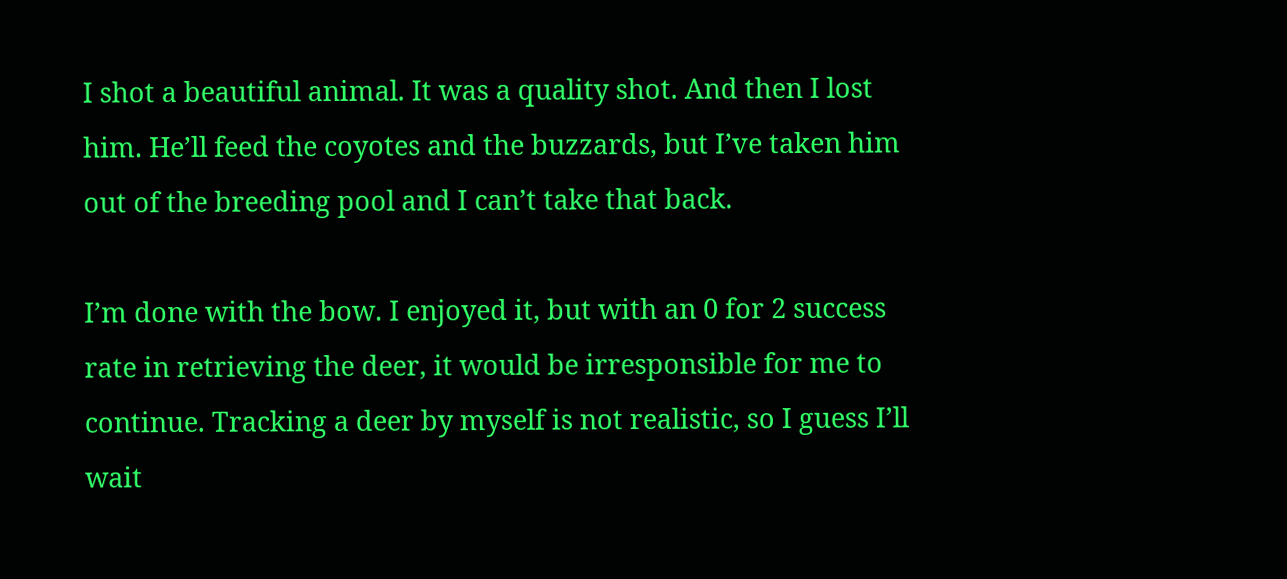I shot a beautiful animal. It was a quality shot. And then I lost him. He’ll feed the coyotes and the buzzards, but I’ve taken him out of the breeding pool and I can’t take that back.

I’m done with the bow. I enjoyed it, but with an 0 for 2 success rate in retrieving the deer, it would be irresponsible for me to continue. Tracking a deer by myself is not realistic, so I guess I’ll wait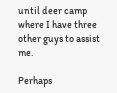until deer camp where I have three other guys to assist me.

Perhaps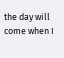the day will come when I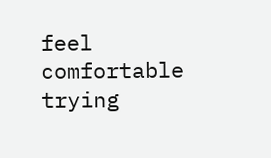feel comfortable trying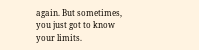again. But sometimes, you just got to know your limits.